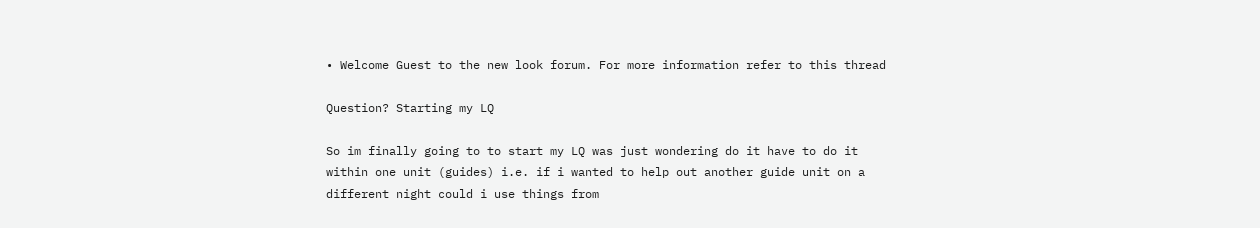• Welcome Guest to the new look forum. For more information refer to this thread

Question? Starting my LQ

So im finally going to to start my LQ was just wondering do it have to do it within one unit (guides) i.e. if i wanted to help out another guide unit on a different night could i use things from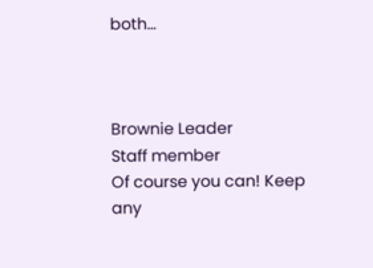both...



Brownie Leader
Staff member
Of course you can! Keep any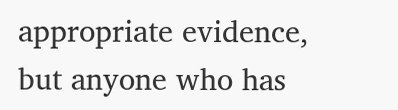appropriate evidence, but anyone who has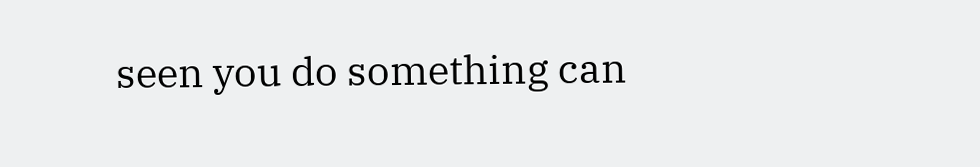seen you do something can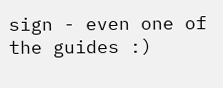sign - even one of the guides :)